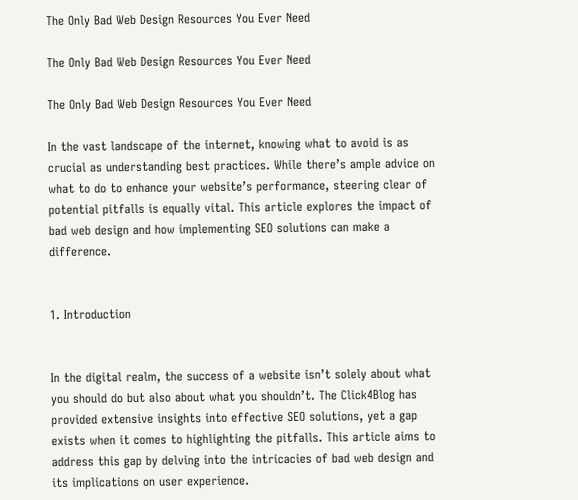The Only Bad Web Design Resources You Ever Need

The Only Bad Web Design Resources You Ever Need

The Only Bad Web Design Resources You Ever Need

In the vast landscape of the internet, knowing what to avoid is as crucial as understanding best practices. While there’s ample advice on what to do to enhance your website’s performance, steering clear of potential pitfalls is equally vital. This article explores the impact of bad web design and how implementing SEO solutions can make a difference.


1. Introduction


In the digital realm, the success of a website isn’t solely about what you should do but also about what you shouldn’t. The Click4Blog has provided extensive insights into effective SEO solutions, yet a gap exists when it comes to highlighting the pitfalls. This article aims to address this gap by delving into the intricacies of bad web design and its implications on user experience.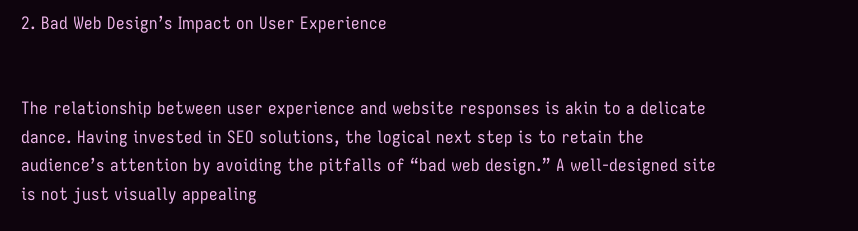2. Bad Web Design’s Impact on User Experience


The relationship between user experience and website responses is akin to a delicate dance. Having invested in SEO solutions, the logical next step is to retain the audience’s attention by avoiding the pitfalls of “bad web design.” A well-designed site is not just visually appealing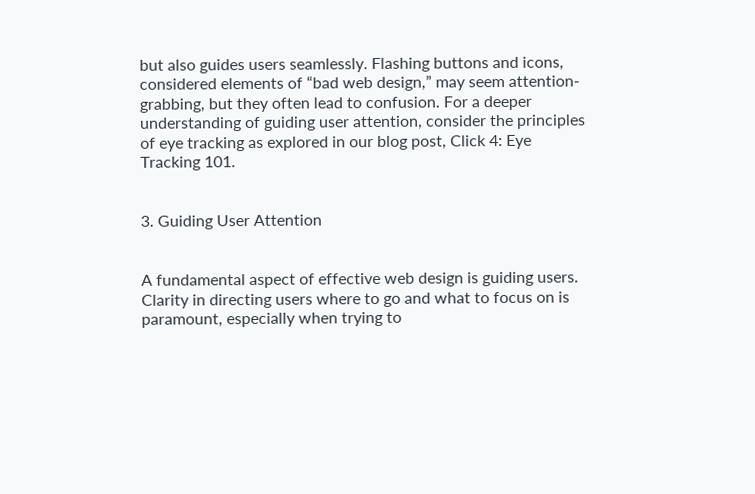but also guides users seamlessly. Flashing buttons and icons, considered elements of “bad web design,” may seem attention-grabbing, but they often lead to confusion. For a deeper understanding of guiding user attention, consider the principles of eye tracking as explored in our blog post, Click 4: Eye Tracking 101.


3. Guiding User Attention


A fundamental aspect of effective web design is guiding users. Clarity in directing users where to go and what to focus on is paramount, especially when trying to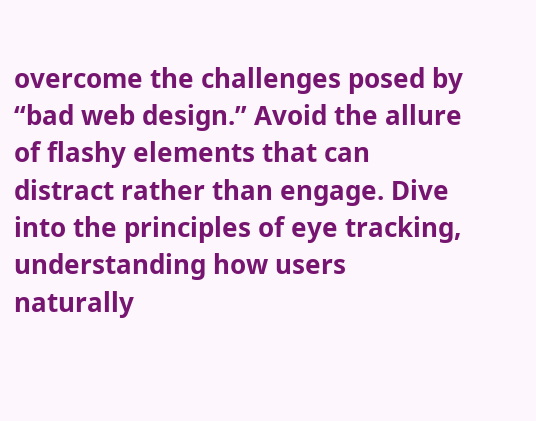overcome the challenges posed by “bad web design.” Avoid the allure of flashy elements that can distract rather than engage. Dive into the principles of eye tracking, understanding how users naturally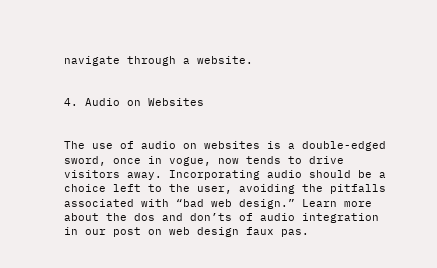navigate through a website.


4. Audio on Websites


The use of audio on websites is a double-edged sword, once in vogue, now tends to drive visitors away. Incorporating audio should be a choice left to the user, avoiding the pitfalls associated with “bad web design.” Learn more about the dos and don’ts of audio integration in our post on web design faux pas.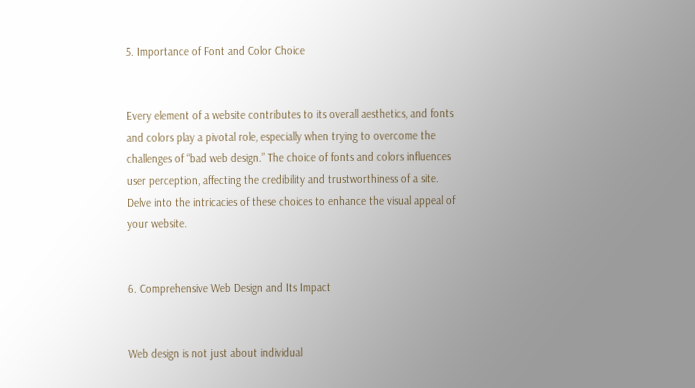5. Importance of Font and Color Choice


Every element of a website contributes to its overall aesthetics, and fonts and colors play a pivotal role, especially when trying to overcome the challenges of “bad web design.” The choice of fonts and colors influences user perception, affecting the credibility and trustworthiness of a site. Delve into the intricacies of these choices to enhance the visual appeal of your website.


6. Comprehensive Web Design and Its Impact


Web design is not just about individual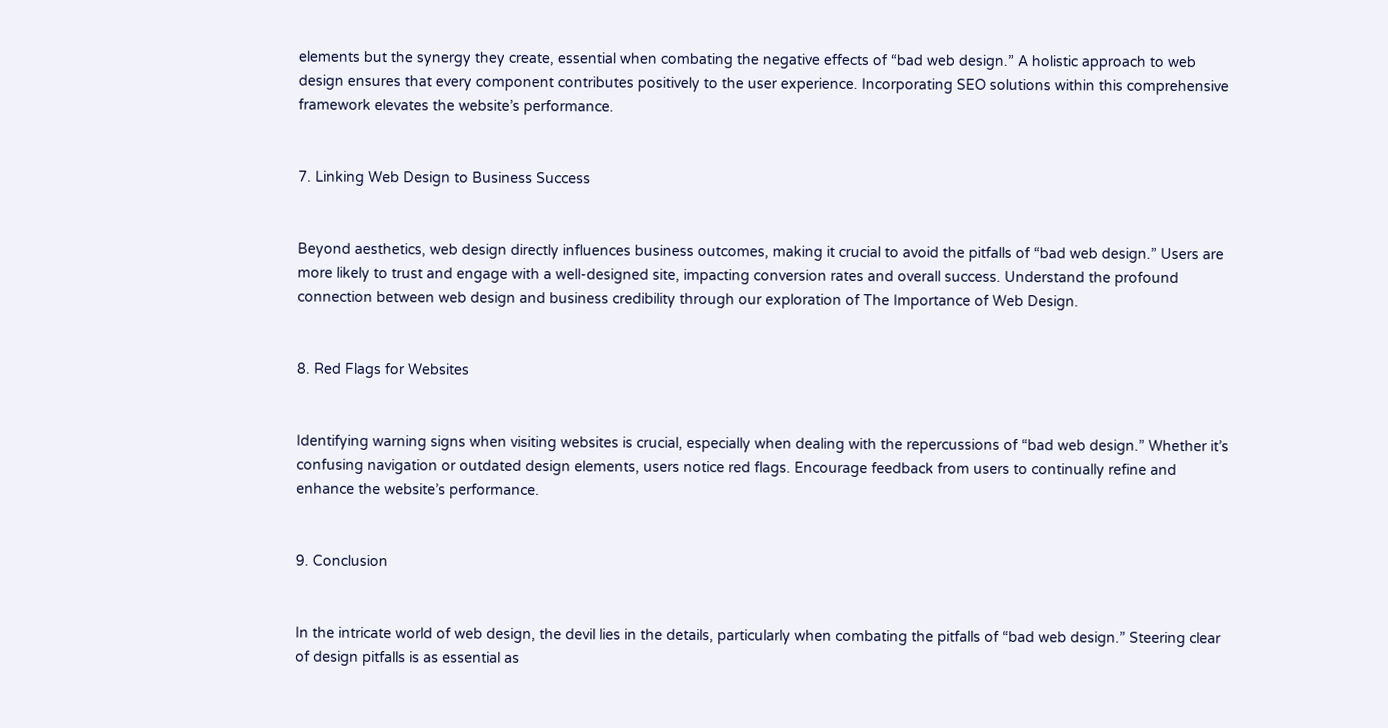elements but the synergy they create, essential when combating the negative effects of “bad web design.” A holistic approach to web design ensures that every component contributes positively to the user experience. Incorporating SEO solutions within this comprehensive framework elevates the website’s performance.


7. Linking Web Design to Business Success


Beyond aesthetics, web design directly influences business outcomes, making it crucial to avoid the pitfalls of “bad web design.” Users are more likely to trust and engage with a well-designed site, impacting conversion rates and overall success. Understand the profound connection between web design and business credibility through our exploration of The Importance of Web Design.


8. Red Flags for Websites


Identifying warning signs when visiting websites is crucial, especially when dealing with the repercussions of “bad web design.” Whether it’s confusing navigation or outdated design elements, users notice red flags. Encourage feedback from users to continually refine and enhance the website’s performance.


9. Conclusion


In the intricate world of web design, the devil lies in the details, particularly when combating the pitfalls of “bad web design.” Steering clear of design pitfalls is as essential as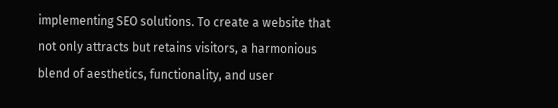implementing SEO solutions. To create a website that not only attracts but retains visitors, a harmonious blend of aesthetics, functionality, and user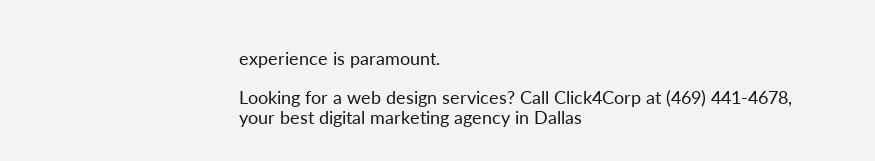experience is paramount.

Looking for a web design services? Call Click4Corp at (469) 441-4678, your best digital marketing agency in Dallas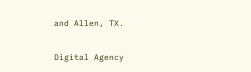and Allen, TX.

Digital Agency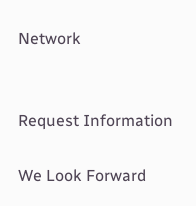Network


Request Information

We Look Forward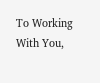To Working With You,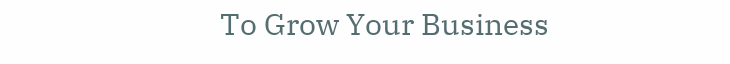To Grow Your Business